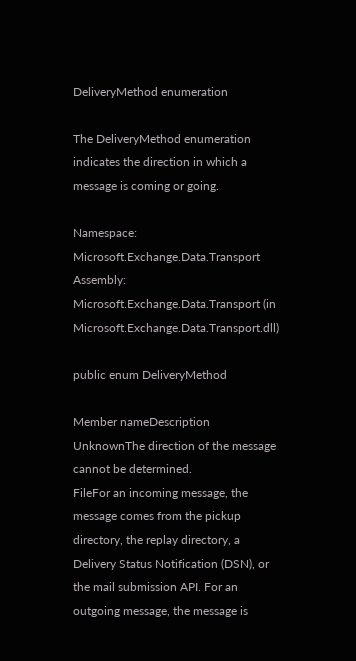DeliveryMethod enumeration

The DeliveryMethod enumeration indicates the direction in which a message is coming or going.

Namespace:  Microsoft.Exchange.Data.Transport
Assembly:  Microsoft.Exchange.Data.Transport (in Microsoft.Exchange.Data.Transport.dll)

public enum DeliveryMethod

Member nameDescription
UnknownThe direction of the message cannot be determined.
FileFor an incoming message, the message comes from the pickup directory, the replay directory, a Delivery Status Notification (DSN), or the mail submission API. For an outgoing message, the message is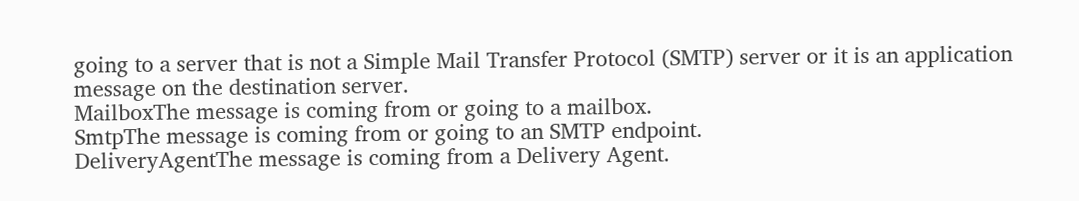going to a server that is not a Simple Mail Transfer Protocol (SMTP) server or it is an application message on the destination server.
MailboxThe message is coming from or going to a mailbox.
SmtpThe message is coming from or going to an SMTP endpoint.
DeliveryAgentThe message is coming from a Delivery Agent.